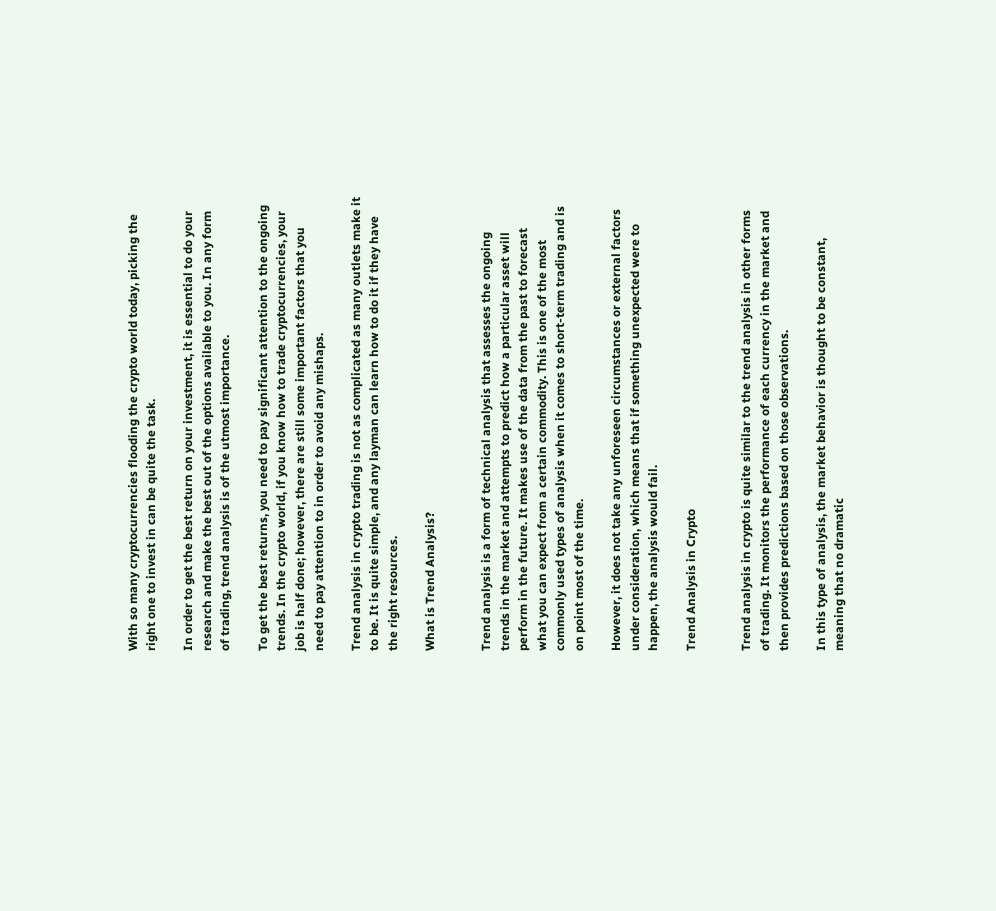With so many cryptocurrencies flooding the crypto world today, picking the right one to invest in can be quite the task.

In order to get the best return on your investment, it is essential to do your research and make the best out of the options available to you. In any form of trading, trend analysis is of the utmost importance.

To get the best returns, you need to pay significant attention to the ongoing trends. In the crypto world, if you know how to trade cryptocurrencies, your job is half done; however, there are still some important factors that you need to pay attention to in order to avoid any mishaps.

Trend analysis in crypto trading is not as complicated as many outlets make it to be. It is quite simple, and any layman can learn how to do it if they have the right resources.

What is Trend Analysis?


Trend analysis is a form of technical analysis that assesses the ongoing trends in the market and attempts to predict how a particular asset will perform in the future. It makes use of the data from the past to forecast what you can expect from a certain commodity. This is one of the most commonly used types of analysis when it comes to short-term trading and is on point most of the time.

However, it does not take any unforeseen circumstances or external factors under consideration, which means that if something unexpected were to happen, the analysis would fail.

Trend Analysis in Crypto


Trend analysis in crypto is quite similar to the trend analysis in other forms of trading. It monitors the performance of each currency in the market and then provides predictions based on those observations.

In this type of analysis, the market behavior is thought to be constant, meaning that no dramatic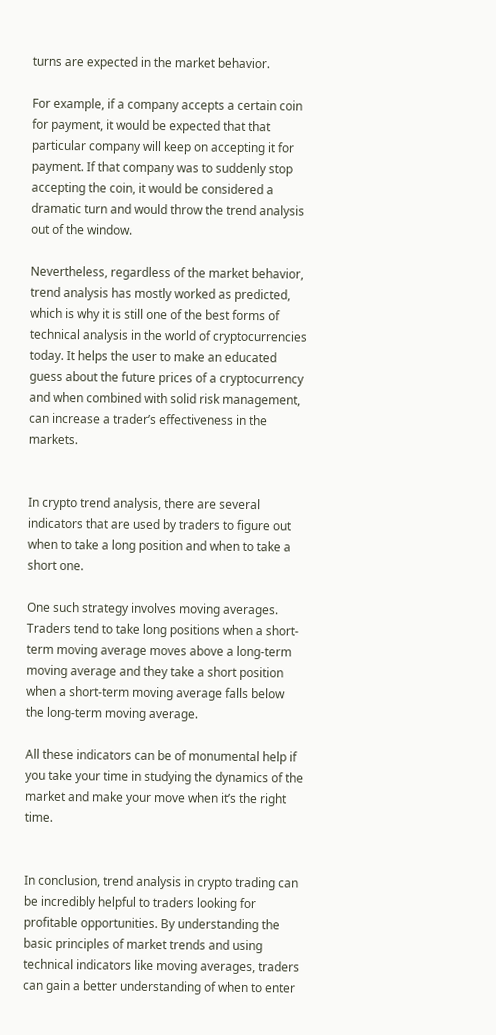turns are expected in the market behavior.

For example, if a company accepts a certain coin for payment, it would be expected that that particular company will keep on accepting it for payment. If that company was to suddenly stop accepting the coin, it would be considered a dramatic turn and would throw the trend analysis out of the window.

Nevertheless, regardless of the market behavior, trend analysis has mostly worked as predicted, which is why it is still one of the best forms of technical analysis in the world of cryptocurrencies today. It helps the user to make an educated guess about the future prices of a cryptocurrency and when combined with solid risk management, can increase a trader’s effectiveness in the markets.


In crypto trend analysis, there are several indicators that are used by traders to figure out when to take a long position and when to take a short one.

One such strategy involves moving averages. Traders tend to take long positions when a short-term moving average moves above a long-term moving average and they take a short position when a short-term moving average falls below the long-term moving average.

All these indicators can be of monumental help if you take your time in studying the dynamics of the market and make your move when it’s the right time.


In conclusion, trend analysis in crypto trading can be incredibly helpful to traders looking for profitable opportunities. By understanding the basic principles of market trends and using technical indicators like moving averages, traders can gain a better understanding of when to enter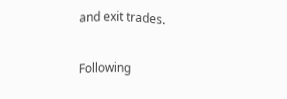and exit trades.

Following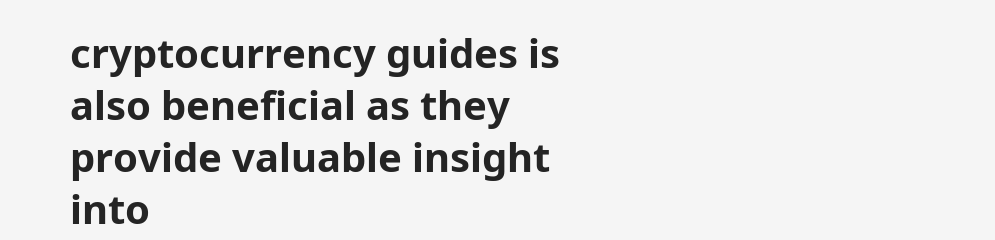cryptocurrency guides is also beneficial as they provide valuable insight into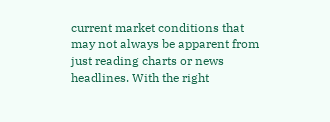current market conditions that may not always be apparent from just reading charts or news headlines. With the right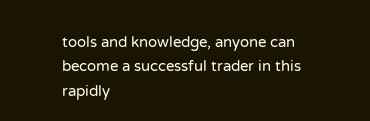tools and knowledge, anyone can become a successful trader in this rapidly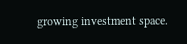growing investment space.